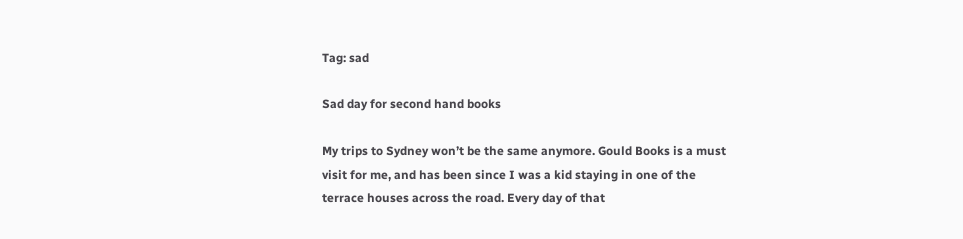Tag: sad

Sad day for second hand books

My trips to Sydney won’t be the same anymore. Gould Books is a must visit for me, and has been since I was a kid staying in one of the terrace houses across the road. Every day of that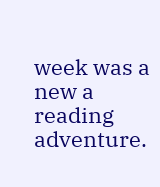week was a new a reading adventure.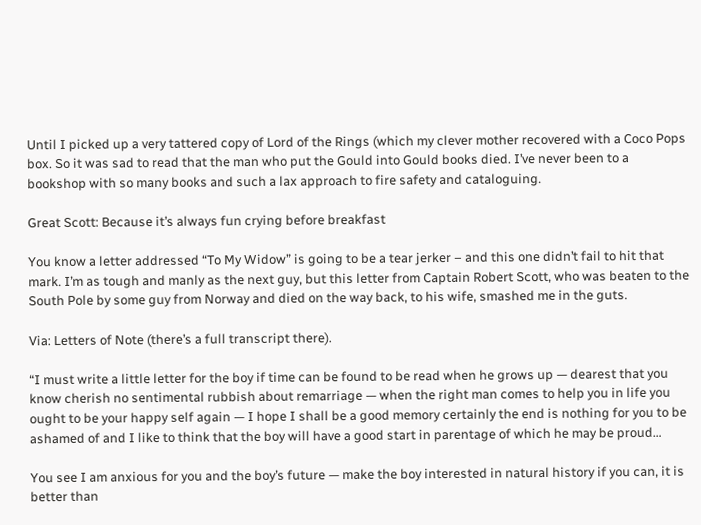Until I picked up a very tattered copy of Lord of the Rings (which my clever mother recovered with a Coco Pops box. So it was sad to read that the man who put the Gould into Gould books died. I’ve never been to a bookshop with so many books and such a lax approach to fire safety and cataloguing.

Great Scott: Because it’s always fun crying before breakfast

You know a letter addressed “To My Widow” is going to be a tear jerker – and this one didn’t fail to hit that mark. I’m as tough and manly as the next guy, but this letter from Captain Robert Scott, who was beaten to the South Pole by some guy from Norway and died on the way back, to his wife, smashed me in the guts.

Via: Letters of Note (there’s a full transcript there).

“I must write a little letter for the boy if time can be found to be read when he grows up — dearest that you know cherish no sentimental rubbish about remarriage — when the right man comes to help you in life you ought to be your happy self again — I hope I shall be a good memory certainly the end is nothing for you to be ashamed of and I like to think that the boy will have a good start in parentage of which he may be proud…

You see I am anxious for you and the boy’s future — make the boy interested in natural history if you can, it is better than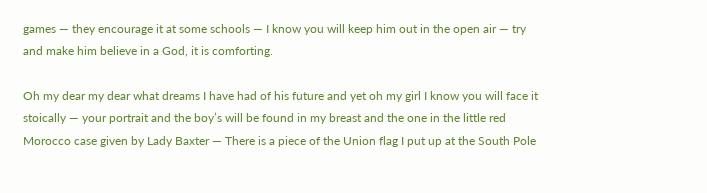games — they encourage it at some schools — I know you will keep him out in the open air — try and make him believe in a God, it is comforting.

Oh my dear my dear what dreams I have had of his future and yet oh my girl I know you will face it stoically — your portrait and the boy’s will be found in my breast and the one in the little red Morocco case given by Lady Baxter — There is a piece of the Union flag I put up at the South Pole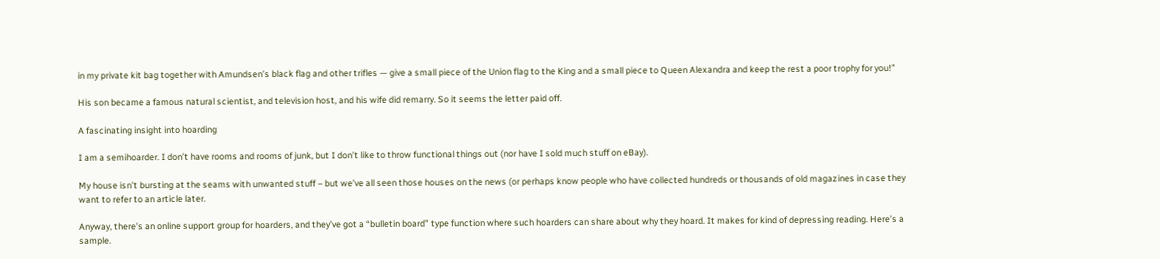in my private kit bag together with Amundsen’s black flag and other trifles — give a small piece of the Union flag to the King and a small piece to Queen Alexandra and keep the rest a poor trophy for you!”

His son became a famous natural scientist, and television host, and his wife did remarry. So it seems the letter paid off.

A fascinating insight into hoarding

I am a semihoarder. I don’t have rooms and rooms of junk, but I don’t like to throw functional things out (nor have I sold much stuff on eBay).

My house isn’t bursting at the seams with unwanted stuff – but we’ve all seen those houses on the news (or perhaps know people who have collected hundreds or thousands of old magazines in case they want to refer to an article later.

Anyway, there’s an online support group for hoarders, and they’ve got a “bulletin board” type function where such hoarders can share about why they hoard. It makes for kind of depressing reading. Here’s a sample.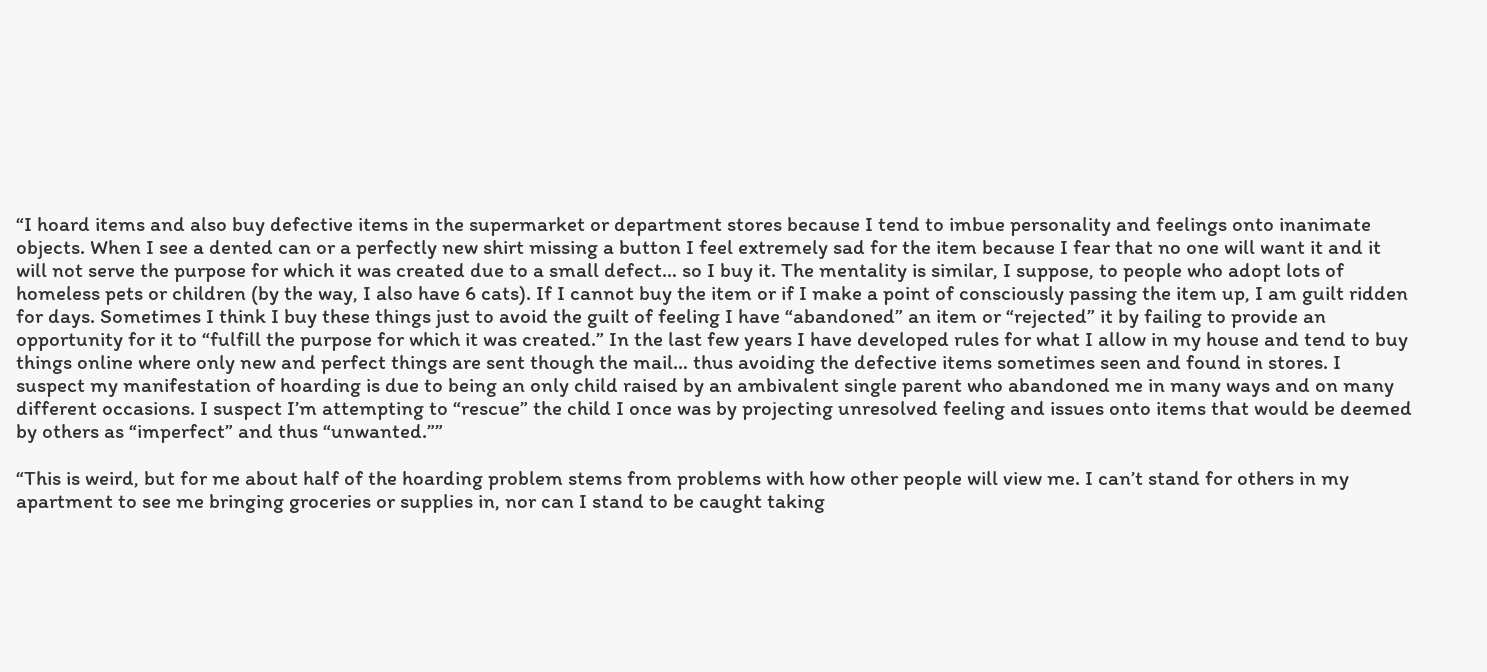“I hoard items and also buy defective items in the supermarket or department stores because I tend to imbue personality and feelings onto inanimate objects. When I see a dented can or a perfectly new shirt missing a button I feel extremely sad for the item because I fear that no one will want it and it will not serve the purpose for which it was created due to a small defect… so I buy it. The mentality is similar, I suppose, to people who adopt lots of homeless pets or children (by the way, I also have 6 cats). If I cannot buy the item or if I make a point of consciously passing the item up, I am guilt ridden for days. Sometimes I think I buy these things just to avoid the guilt of feeling I have “abandoned” an item or “rejected” it by failing to provide an opportunity for it to “fulfill the purpose for which it was created.” In the last few years I have developed rules for what I allow in my house and tend to buy things online where only new and perfect things are sent though the mail… thus avoiding the defective items sometimes seen and found in stores. I suspect my manifestation of hoarding is due to being an only child raised by an ambivalent single parent who abandoned me in many ways and on many different occasions. I suspect I’m attempting to “rescue” the child I once was by projecting unresolved feeling and issues onto items that would be deemed by others as “imperfect” and thus “unwanted.””

“This is weird, but for me about half of the hoarding problem stems from problems with how other people will view me. I can’t stand for others in my apartment to see me bringing groceries or supplies in, nor can I stand to be caught taking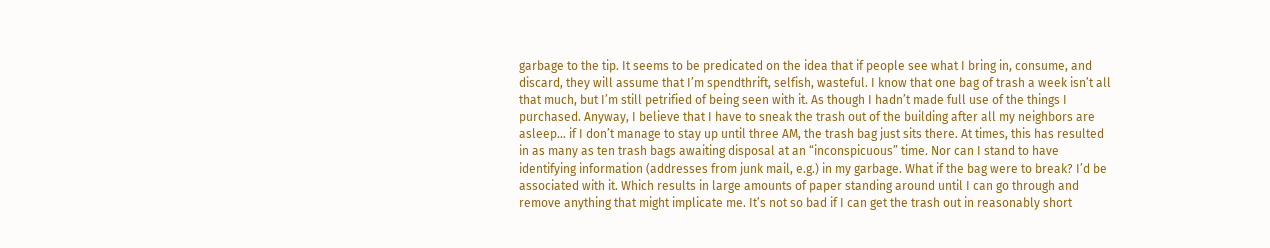garbage to the tip. It seems to be predicated on the idea that if people see what I bring in, consume, and discard, they will assume that I’m spendthrift, selfish, wasteful. I know that one bag of trash a week isn’t all that much, but I’m still petrified of being seen with it. As though I hadn’t made full use of the things I purchased. Anyway, I believe that I have to sneak the trash out of the building after all my neighbors are asleep… if I don’t manage to stay up until three AM, the trash bag just sits there. At times, this has resulted in as many as ten trash bags awaiting disposal at an “inconspicuous” time. Nor can I stand to have identifying information (addresses from junk mail, e.g.) in my garbage. What if the bag were to break? I’d be associated with it. Which results in large amounts of paper standing around until I can go through and remove anything that might implicate me. It’s not so bad if I can get the trash out in reasonably short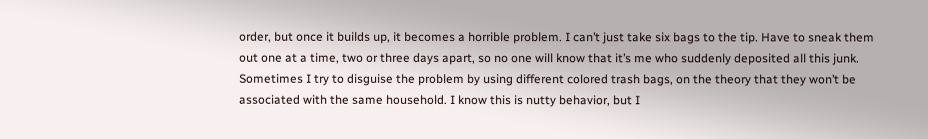order, but once it builds up, it becomes a horrible problem. I can’t just take six bags to the tip. Have to sneak them out one at a time, two or three days apart, so no one will know that it’s me who suddenly deposited all this junk. Sometimes I try to disguise the problem by using different colored trash bags, on the theory that they won’t be associated with the same household. I know this is nutty behavior, but I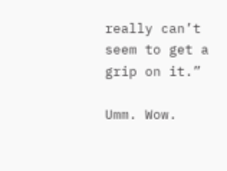really can’t seem to get a grip on it.”

Umm. Wow.